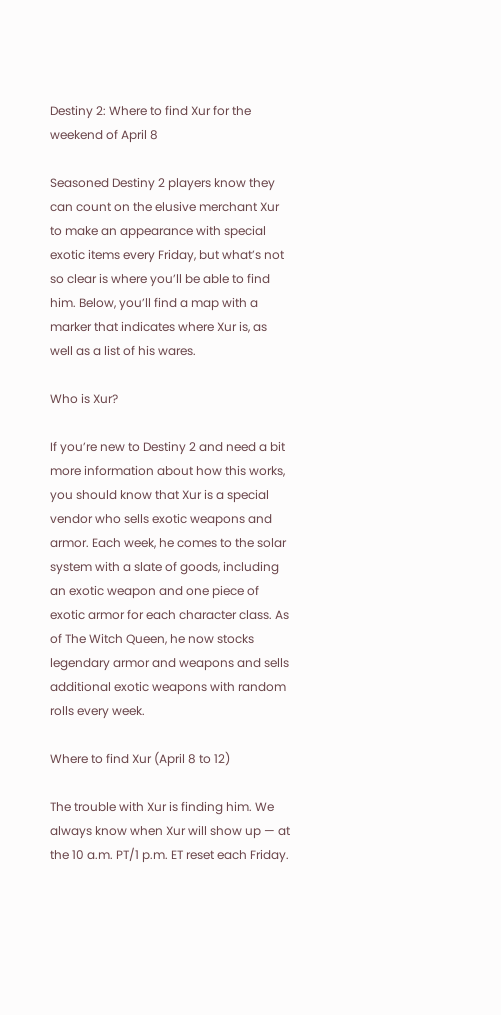Destiny 2: Where to find Xur for the weekend of April 8

Seasoned Destiny 2 players know they can count on the elusive merchant Xur to make an appearance with special exotic items every Friday, but what’s not so clear is where you’ll be able to find him. Below, you’ll find a map with a marker that indicates where Xur is, as well as a list of his wares.

Who is Xur?

If you’re new to Destiny 2 and need a bit more information about how this works, you should know that Xur is a special vendor who sells exotic weapons and armor. Each week, he comes to the solar system with a slate of goods, including an exotic weapon and one piece of exotic armor for each character class. As of The Witch Queen, he now stocks legendary armor and weapons and sells additional exotic weapons with random rolls every week.

Where to find Xur (April 8 to 12)

The trouble with Xur is finding him. We always know when Xur will show up — at the 10 a.m. PT/1 p.m. ET reset each Friday.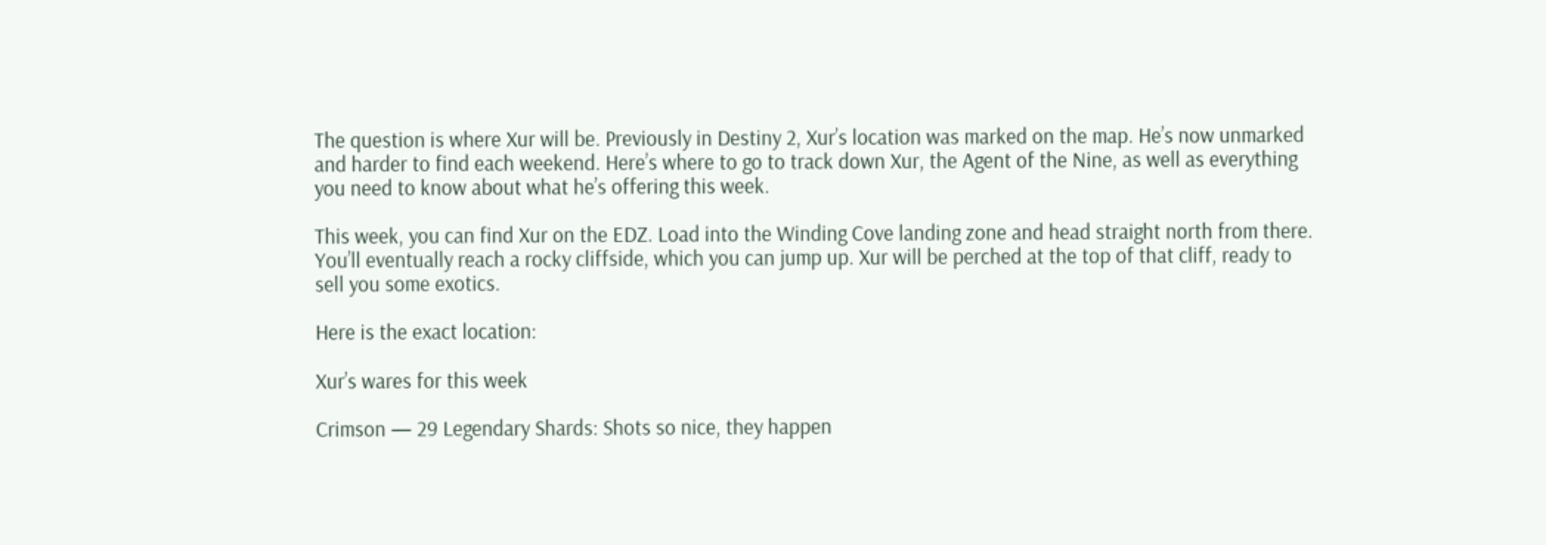The question is where Xur will be. Previously in Destiny 2, Xur’s location was marked on the map. He’s now unmarked and harder to find each weekend. Here’s where to go to track down Xur, the Agent of the Nine, as well as everything you need to know about what he’s offering this week.

This week, you can find Xur on the EDZ. Load into the Winding Cove landing zone and head straight north from there. You’ll eventually reach a rocky cliffside, which you can jump up. Xur will be perched at the top of that cliff, ready to sell you some exotics.

Here is the exact location:

Xur’s wares for this week

Crimson — 29 Legendary Shards: Shots so nice, they happen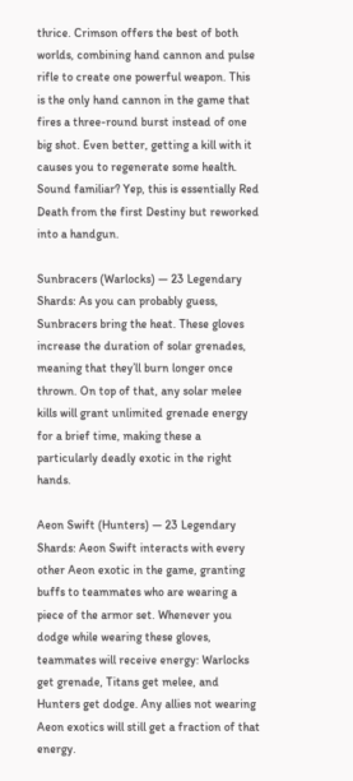thrice. Crimson offers the best of both worlds, combining hand cannon and pulse rifle to create one powerful weapon. This is the only hand cannon in the game that fires a three-round burst instead of one big shot. Even better, getting a kill with it causes you to regenerate some health. Sound familiar? Yep, this is essentially Red Death from the first Destiny but reworked into a handgun.

Sunbracers (Warlocks) — 23 Legendary Shards: As you can probably guess, Sunbracers bring the heat. These gloves increase the duration of solar grenades, meaning that they’ll burn longer once thrown. On top of that, any solar melee kills will grant unlimited grenade energy for a brief time, making these a particularly deadly exotic in the right hands.

Aeon Swift (Hunters) — 23 Legendary Shards: Aeon Swift interacts with every other Aeon exotic in the game, granting buffs to teammates who are wearing a piece of the armor set. Whenever you dodge while wearing these gloves, teammates will receive energy: Warlocks get grenade, Titans get melee, and Hunters get dodge. Any allies not wearing Aeon exotics will still get a fraction of that energy.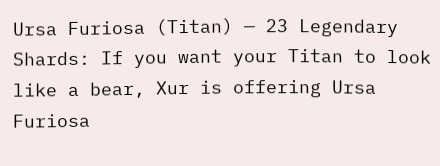Ursa Furiosa (Titan) — 23 Legendary Shards: If you want your Titan to look like a bear, Xur is offering Ursa Furiosa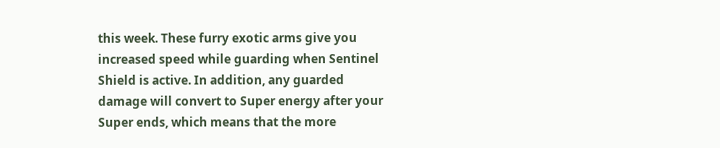this week. These furry exotic arms give you increased speed while guarding when Sentinel Shield is active. In addition, any guarded damage will convert to Super energy after your Super ends, which means that the more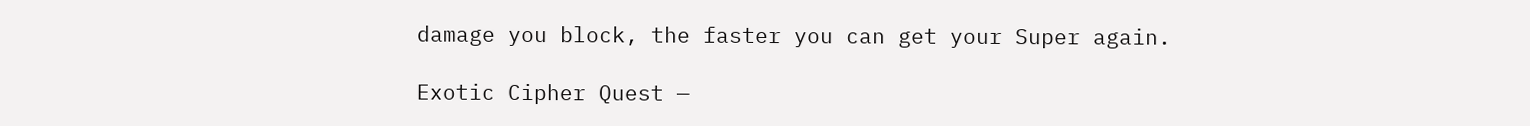damage you block, the faster you can get your Super again.

Exotic Cipher Quest —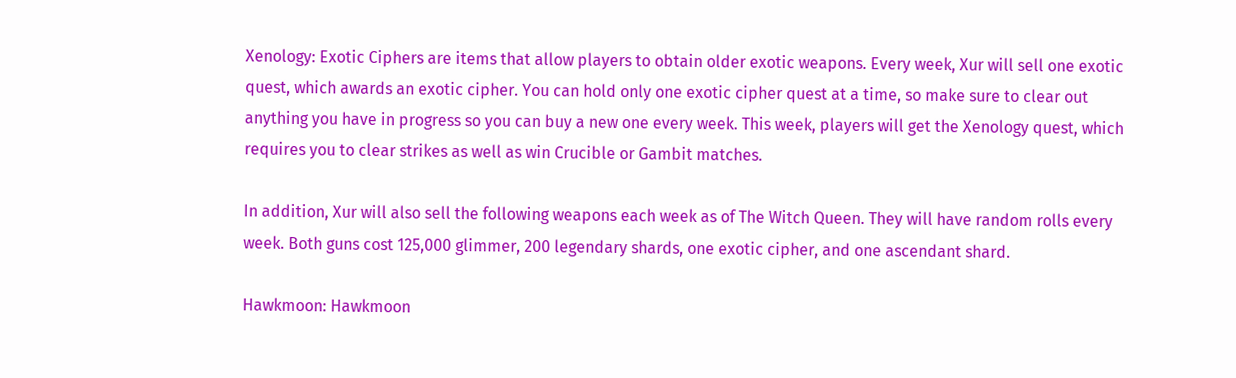Xenology: Exotic Ciphers are items that allow players to obtain older exotic weapons. Every week, Xur will sell one exotic quest, which awards an exotic cipher. You can hold only one exotic cipher quest at a time, so make sure to clear out anything you have in progress so you can buy a new one every week. This week, players will get the Xenology quest, which requires you to clear strikes as well as win Crucible or Gambit matches.

In addition, Xur will also sell the following weapons each week as of The Witch Queen. They will have random rolls every week. Both guns cost 125,000 glimmer, 200 legendary shards, one exotic cipher, and one ascendant shard.

Hawkmoon: Hawkmoon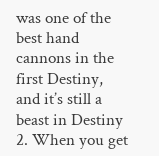was one of the best hand cannons in the first Destiny, and it’s still a beast in Destiny 2. When you get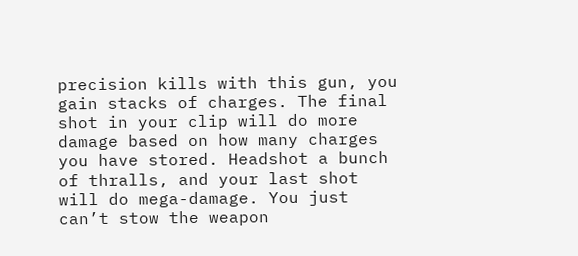precision kills with this gun, you gain stacks of charges. The final shot in your clip will do more damage based on how many charges you have stored. Headshot a bunch of thralls, and your last shot will do mega-damage. You just can’t stow the weapon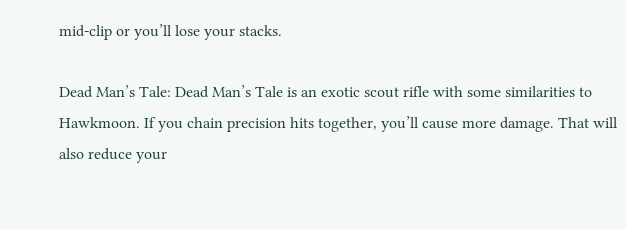mid-clip or you’ll lose your stacks.

Dead Man’s Tale: Dead Man’s Tale is an exotic scout rifle with some similarities to Hawkmoon. If you chain precision hits together, you’ll cause more damage. That will also reduce your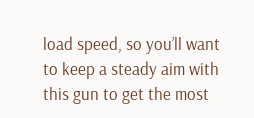load speed, so you’ll want to keep a steady aim with this gun to get the most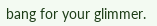bang for your glimmer.